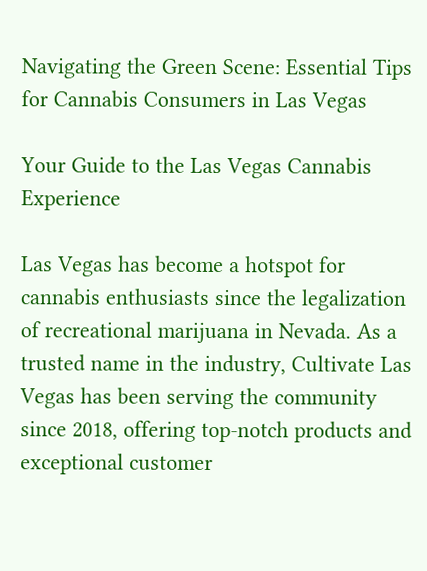Navigating the Green Scene: Essential Tips for Cannabis Consumers in Las Vegas

Your Guide to the Las Vegas Cannabis Experience

Las Vegas has become a hotspot for cannabis enthusiasts since the legalization of recreational marijuana in Nevada. As a trusted name in the industry, Cultivate Las Vegas has been serving the community since 2018, offering top-notch products and exceptional customer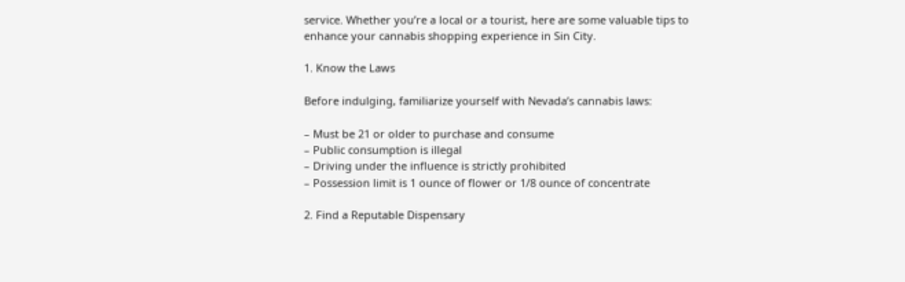service. Whether you’re a local or a tourist, here are some valuable tips to enhance your cannabis shopping experience in Sin City.

1. Know the Laws

Before indulging, familiarize yourself with Nevada’s cannabis laws:

– Must be 21 or older to purchase and consume
– Public consumption is illegal
– Driving under the influence is strictly prohibited
– Possession limit is 1 ounce of flower or 1/8 ounce of concentrate

2. Find a Reputable Dispensary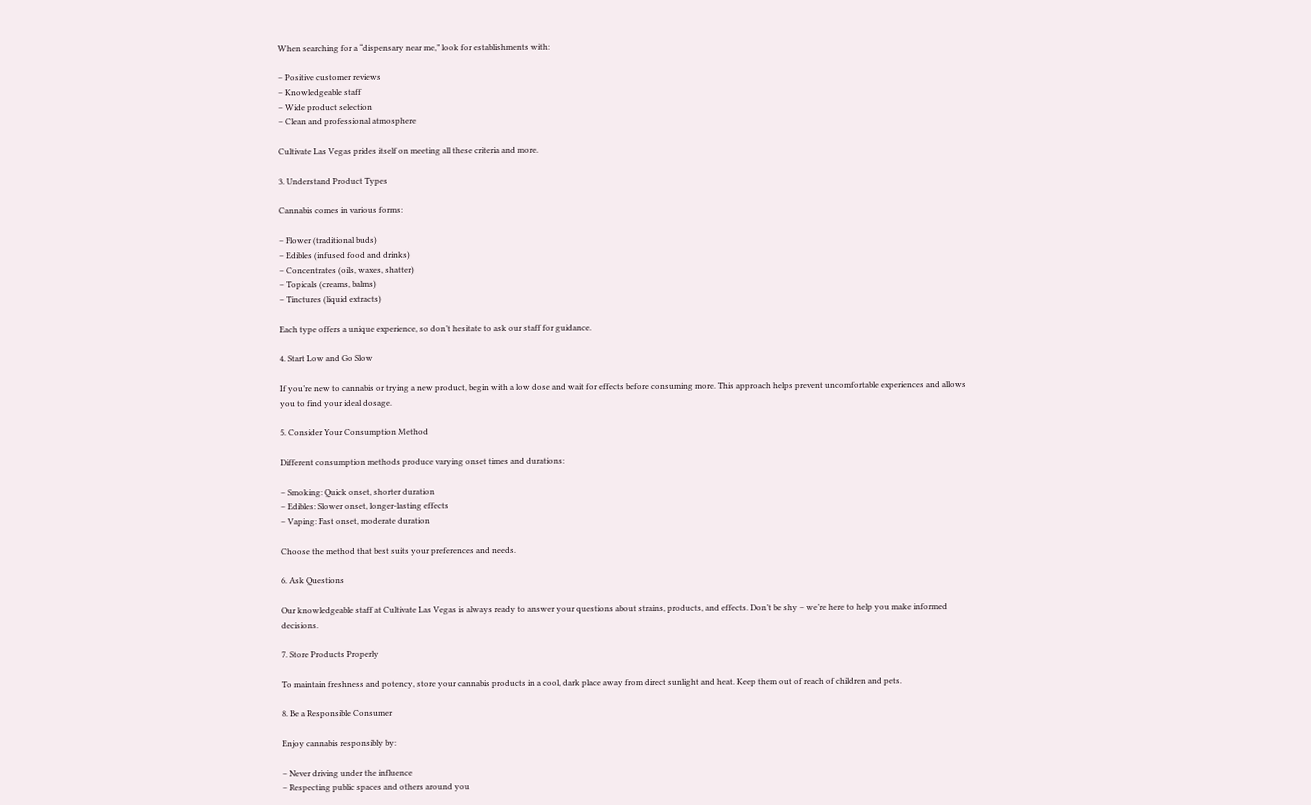When searching for a “dispensary near me,” look for establishments with:

– Positive customer reviews
– Knowledgeable staff
– Wide product selection
– Clean and professional atmosphere

Cultivate Las Vegas prides itself on meeting all these criteria and more.

3. Understand Product Types

Cannabis comes in various forms:

– Flower (traditional buds)
– Edibles (infused food and drinks)
– Concentrates (oils, waxes, shatter)
– Topicals (creams, balms)
– Tinctures (liquid extracts)

Each type offers a unique experience, so don’t hesitate to ask our staff for guidance.

4. Start Low and Go Slow

If you’re new to cannabis or trying a new product, begin with a low dose and wait for effects before consuming more. This approach helps prevent uncomfortable experiences and allows you to find your ideal dosage.

5. Consider Your Consumption Method

Different consumption methods produce varying onset times and durations:

– Smoking: Quick onset, shorter duration
– Edibles: Slower onset, longer-lasting effects
– Vaping: Fast onset, moderate duration

Choose the method that best suits your preferences and needs.

6. Ask Questions

Our knowledgeable staff at Cultivate Las Vegas is always ready to answer your questions about strains, products, and effects. Don’t be shy – we’re here to help you make informed decisions.

7. Store Products Properly

To maintain freshness and potency, store your cannabis products in a cool, dark place away from direct sunlight and heat. Keep them out of reach of children and pets.

8. Be a Responsible Consumer

Enjoy cannabis responsibly by:

– Never driving under the influence
– Respecting public spaces and others around you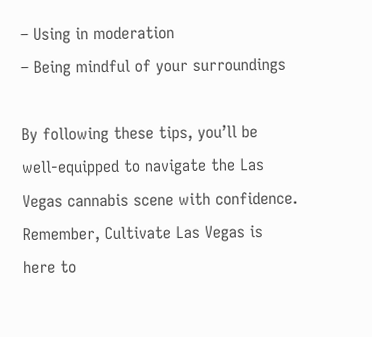– Using in moderation
– Being mindful of your surroundings

By following these tips, you’ll be well-equipped to navigate the Las Vegas cannabis scene with confidence. Remember, Cultivate Las Vegas is here to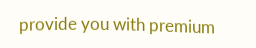provide you with premium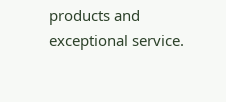products and exceptional service.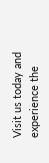Visit us today and experience the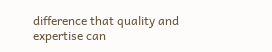difference that quality and expertise can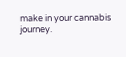make in your cannabis journey.